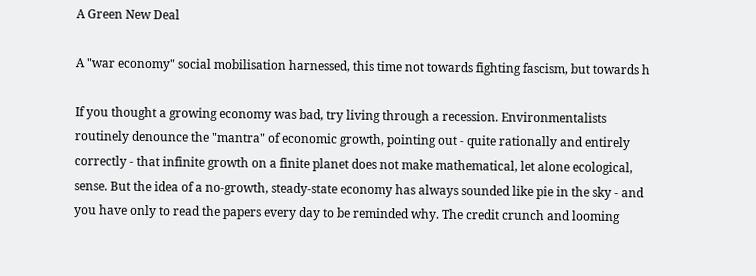A Green New Deal

A "war economy" social mobilisation harnessed, this time not towards fighting fascism, but towards h

If you thought a growing economy was bad, try living through a recession. Environmentalists routinely denounce the "mantra" of economic growth, pointing out - quite rationally and entirely correctly - that infinite growth on a finite planet does not make mathematical, let alone ecological, sense. But the idea of a no-growth, steady-state economy has always sounded like pie in the sky - and you have only to read the papers every day to be reminded why. The credit crunch and looming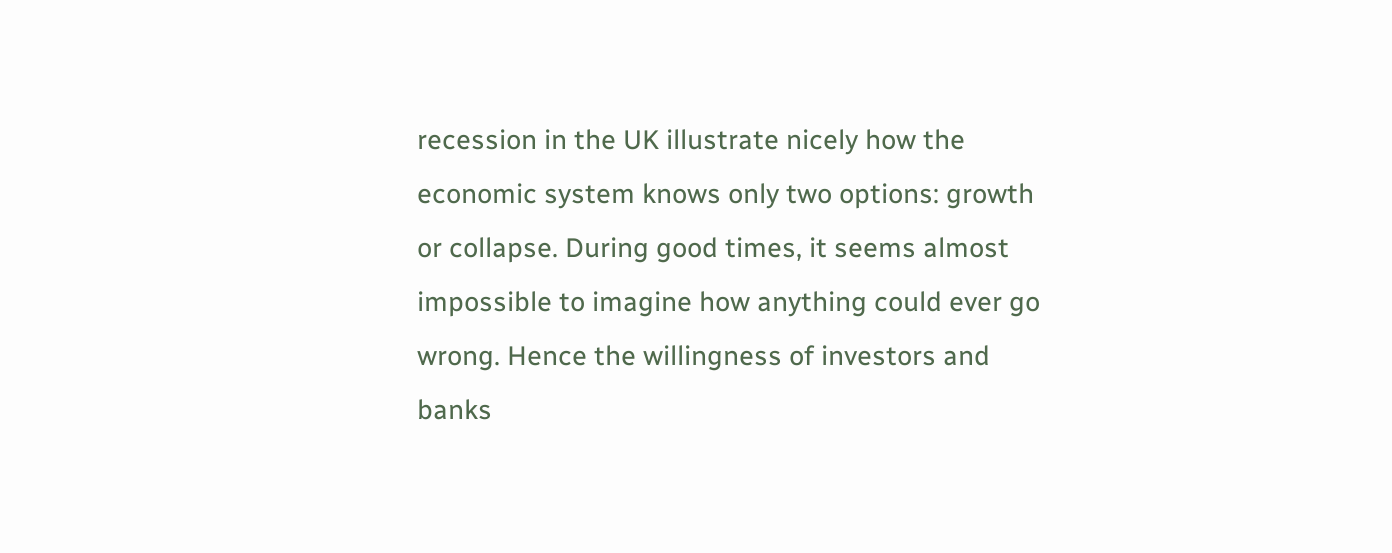recession in the UK illustrate nicely how the economic system knows only two options: growth or collapse. During good times, it seems almost impossible to imagine how anything could ever go wrong. Hence the willingness of investors and banks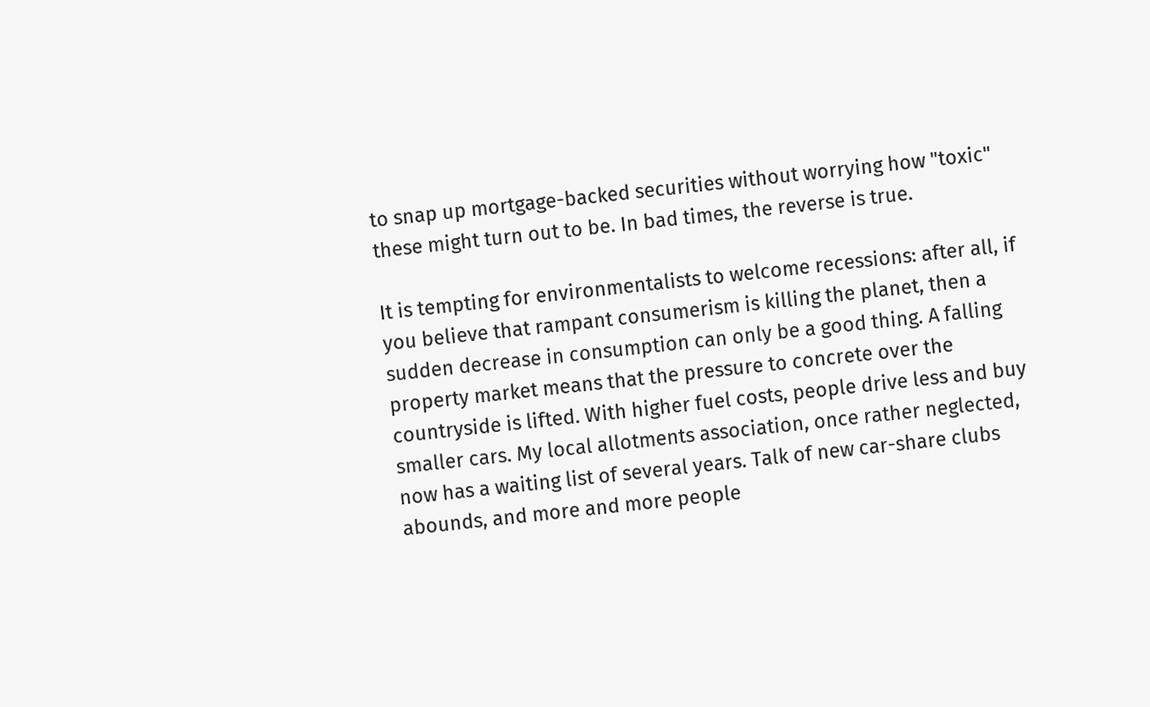to snap up mortgage-backed securities without worrying how "toxic" these might turn out to be. In bad times, the reverse is true.

It is tempting for environmentalists to welcome recessions: after all, if you believe that rampant consumerism is killing the planet, then a sudden decrease in consumption can only be a good thing. A falling property market means that the pressure to concrete over the countryside is lifted. With higher fuel costs, people drive less and buy smaller cars. My local allotments association, once rather neglected, now has a waiting list of several years. Talk of new car-share clubs abounds, and more and more people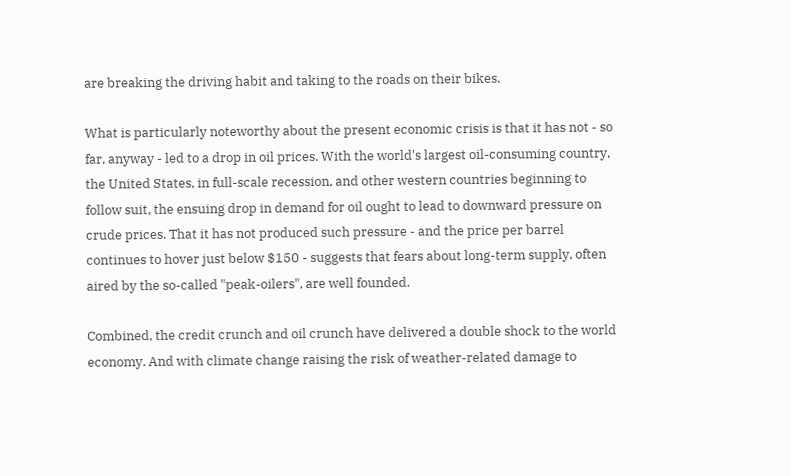are breaking the driving habit and taking to the roads on their bikes.

What is particularly noteworthy about the present economic crisis is that it has not - so far, anyway - led to a drop in oil prices. With the world's largest oil-consuming country, the United States, in full-scale recession, and other western countries beginning to follow suit, the ensuing drop in demand for oil ought to lead to downward pressure on crude prices. That it has not produced such pressure - and the price per barrel continues to hover just below $150 - suggests that fears about long-term supply, often aired by the so-called "peak-oilers", are well founded.

Combined, the credit crunch and oil crunch have delivered a double shock to the world economy. And with climate change raising the risk of weather-related damage to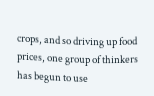crops, and so driving up food prices, one group of thinkers has begun to use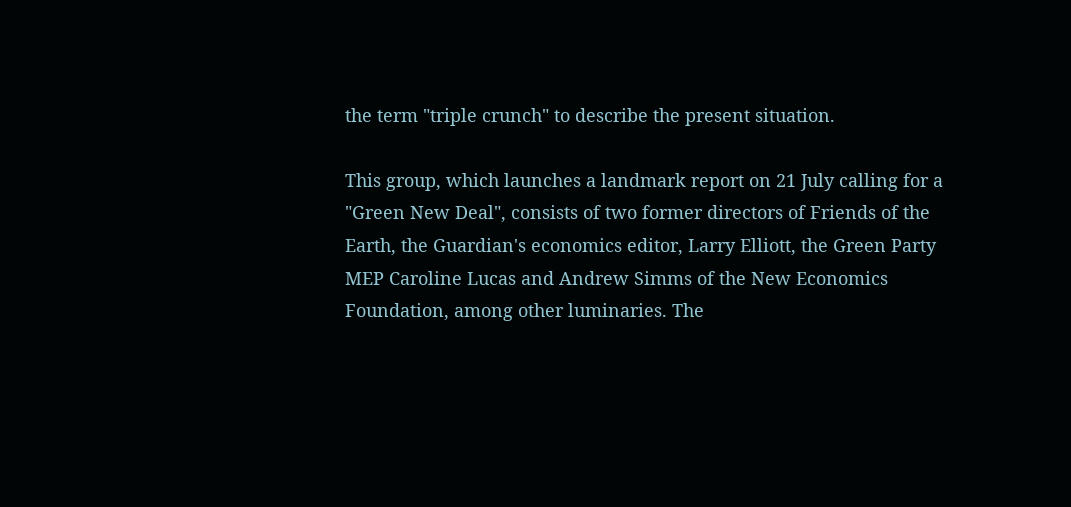the term "triple crunch" to describe the present situation.

This group, which launches a landmark report on 21 July calling for a "Green New Deal", consists of two former directors of Friends of the Earth, the Guardian's economics editor, Larry Elliott, the Green Party MEP Caroline Lucas and Andrew Simms of the New Economics Foundation, among other luminaries. The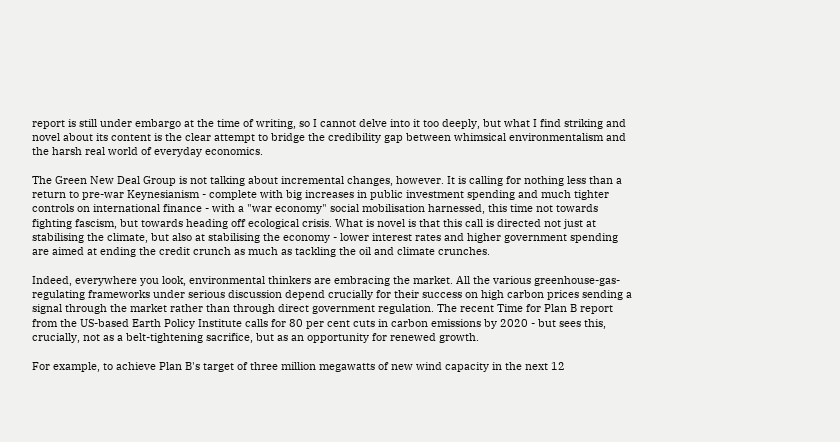report is still under embargo at the time of writing, so I cannot delve into it too deeply, but what I find striking and novel about its content is the clear attempt to bridge the credibility gap between whimsical environmentalism and the harsh real world of everyday economics.

The Green New Deal Group is not talking about incremental changes, however. It is calling for nothing less than a return to pre-war Keynesianism - complete with big increases in public investment spending and much tighter controls on international finance - with a "war economy" social mobilisation harnessed, this time not towards fighting fascism, but towards heading off ecological crisis. What is novel is that this call is directed not just at stabilising the climate, but also at stabilising the economy - lower interest rates and higher government spending are aimed at ending the credit crunch as much as tackling the oil and climate crunches.

Indeed, everywhere you look, environmental thinkers are embracing the market. All the various greenhouse-gas-regulating frameworks under serious discussion depend crucially for their success on high carbon prices sending a signal through the market rather than through direct government regulation. The recent Time for Plan B report from the US-based Earth Policy Institute calls for 80 per cent cuts in carbon emissions by 2020 - but sees this, crucially, not as a belt-tightening sacrifice, but as an opportunity for renewed growth.

For example, to achieve Plan B's target of three million megawatts of new wind capacity in the next 12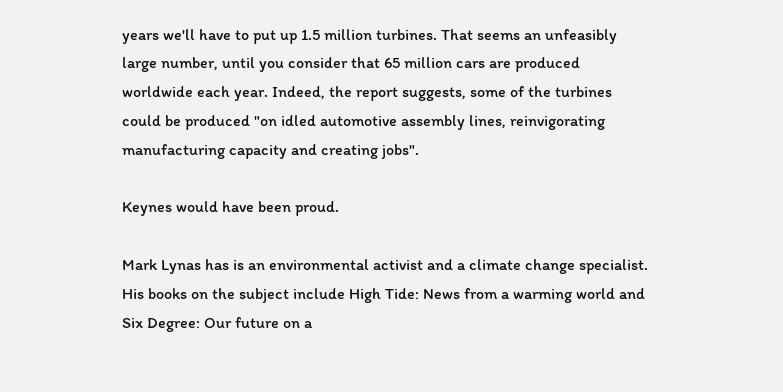years we'll have to put up 1.5 million turbines. That seems an unfeasibly large number, until you consider that 65 million cars are produced worldwide each year. Indeed, the report suggests, some of the turbines could be produced "on idled automotive assembly lines, reinvigorating manufacturing capacity and creating jobs".

Keynes would have been proud.

Mark Lynas has is an environmental activist and a climate change specialist. His books on the subject include High Tide: News from a warming world and Six Degree: Our future on a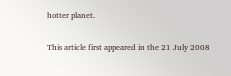hotter planet.

This article first appeared in the 21 July 2008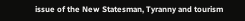issue of the New Statesman, Tyranny and tourism